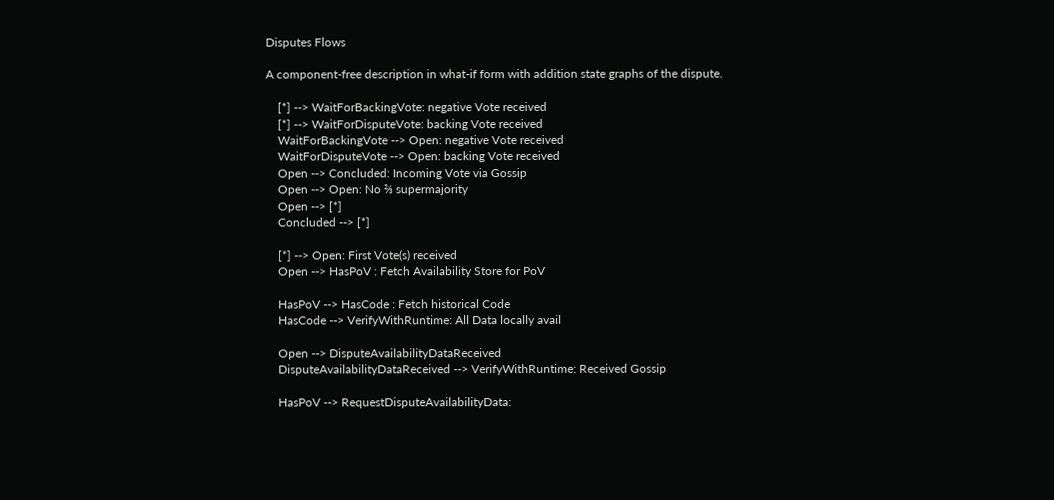Disputes Flows

A component-free description in what-if form with addition state graphs of the dispute.

    [*] --> WaitForBackingVote: negative Vote received
    [*] --> WaitForDisputeVote: backing Vote received
    WaitForBackingVote --> Open: negative Vote received
    WaitForDisputeVote --> Open: backing Vote received
    Open --> Concluded: Incoming Vote via Gossip
    Open --> Open: No ⅔ supermajority
    Open --> [*]
    Concluded --> [*]

    [*] --> Open: First Vote(s) received
    Open --> HasPoV : Fetch Availability Store for PoV

    HasPoV --> HasCode : Fetch historical Code
    HasCode --> VerifyWithRuntime: All Data locally avail

    Open --> DisputeAvailabilityDataReceived
    DisputeAvailabilityDataReceived --> VerifyWithRuntime: Received Gossip

    HasPoV --> RequestDisputeAvailabilityData: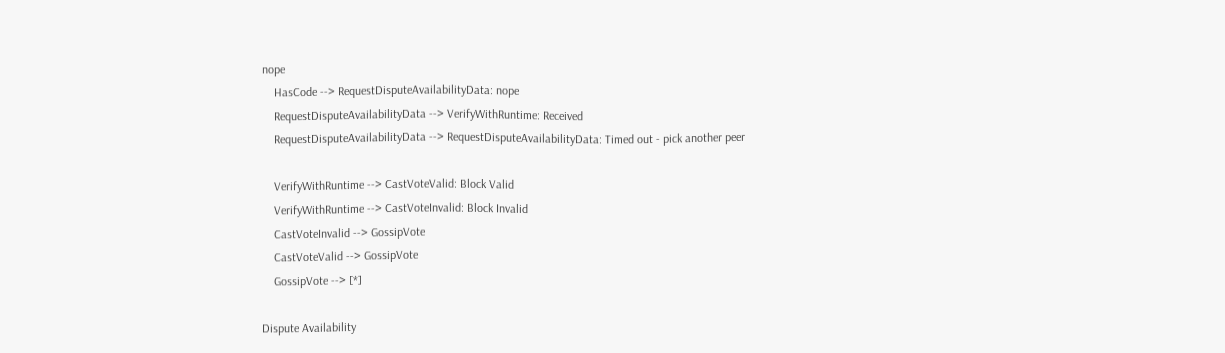nope
    HasCode --> RequestDisputeAvailabilityData: nope
    RequestDisputeAvailabilityData --> VerifyWithRuntime: Received
    RequestDisputeAvailabilityData --> RequestDisputeAvailabilityData: Timed out - pick another peer

    VerifyWithRuntime --> CastVoteValid: Block Valid
    VerifyWithRuntime --> CastVoteInvalid: Block Invalid
    CastVoteInvalid --> GossipVote
    CastVoteValid --> GossipVote
    GossipVote --> [*]

Dispute Availability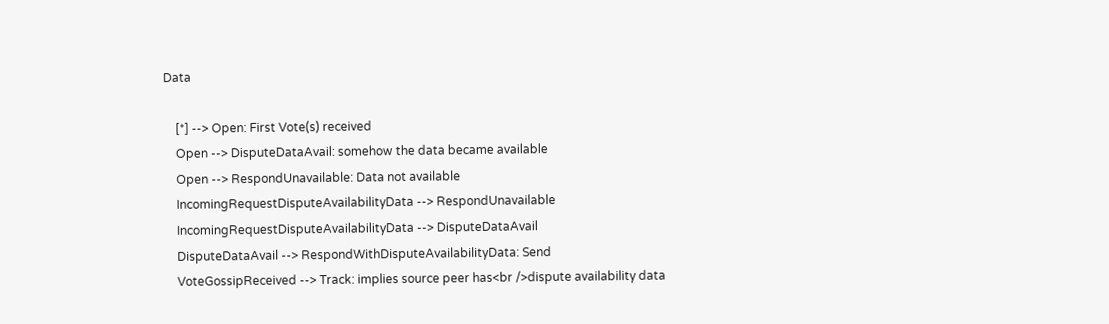Data

    [*] --> Open: First Vote(s) received
    Open --> DisputeDataAvail: somehow the data became available
    Open --> RespondUnavailable: Data not available
    IncomingRequestDisputeAvailabilityData --> RespondUnavailable
    IncomingRequestDisputeAvailabilityData --> DisputeDataAvail
    DisputeDataAvail --> RespondWithDisputeAvailabilityData: Send
    VoteGossipReceived --> Track: implies source peer has<br />dispute availability data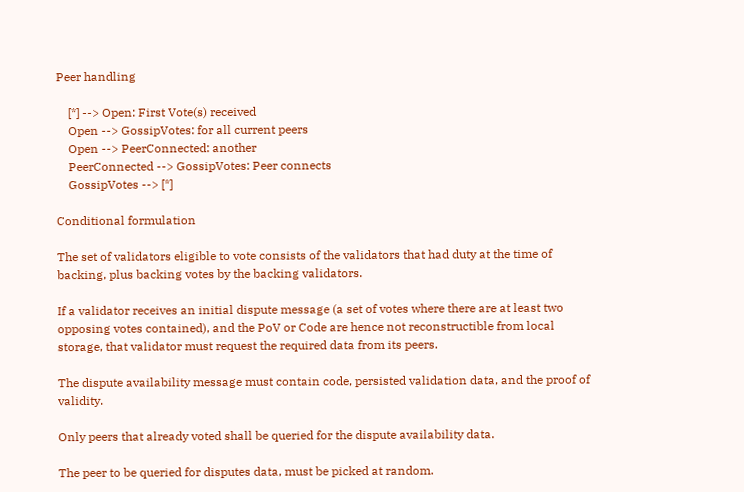Peer handling

    [*] --> Open: First Vote(s) received
    Open --> GossipVotes: for all current peers
    Open --> PeerConnected: another
    PeerConnected --> GossipVotes: Peer connects
    GossipVotes --> [*]

Conditional formulation

The set of validators eligible to vote consists of the validators that had duty at the time of backing, plus backing votes by the backing validators.

If a validator receives an initial dispute message (a set of votes where there are at least two opposing votes contained), and the PoV or Code are hence not reconstructible from local storage, that validator must request the required data from its peers.

The dispute availability message must contain code, persisted validation data, and the proof of validity.

Only peers that already voted shall be queried for the dispute availability data.

The peer to be queried for disputes data, must be picked at random.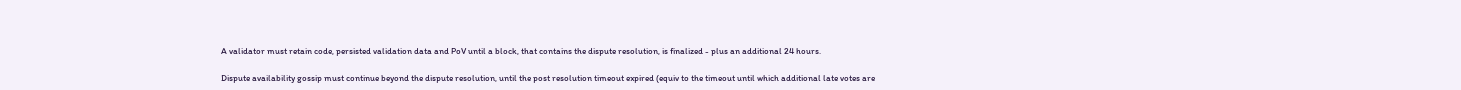A validator must retain code, persisted validation data and PoV until a block, that contains the dispute resolution, is finalized - plus an additional 24 hours.

Dispute availability gossip must continue beyond the dispute resolution, until the post resolution timeout expired (equiv to the timeout until which additional late votes are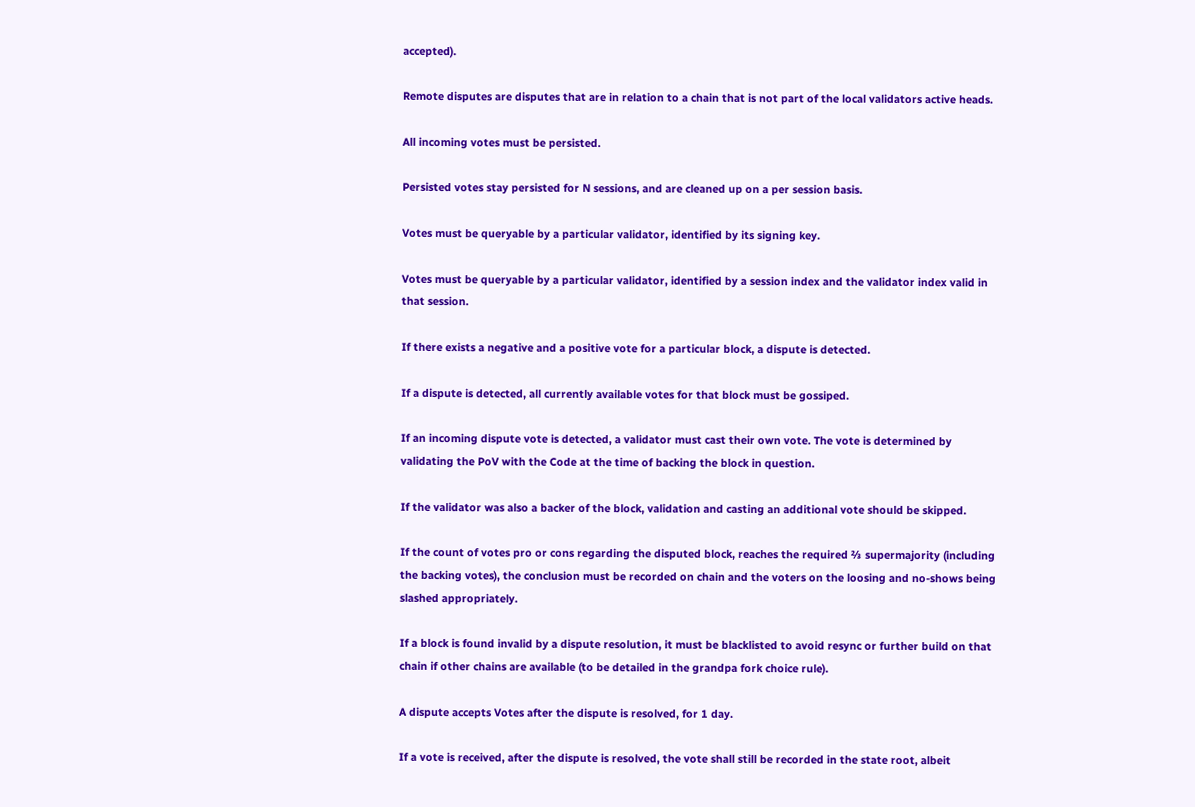accepted).

Remote disputes are disputes that are in relation to a chain that is not part of the local validators active heads.

All incoming votes must be persisted.

Persisted votes stay persisted for N sessions, and are cleaned up on a per session basis.

Votes must be queryable by a particular validator, identified by its signing key.

Votes must be queryable by a particular validator, identified by a session index and the validator index valid in that session.

If there exists a negative and a positive vote for a particular block, a dispute is detected.

If a dispute is detected, all currently available votes for that block must be gossiped.

If an incoming dispute vote is detected, a validator must cast their own vote. The vote is determined by validating the PoV with the Code at the time of backing the block in question.

If the validator was also a backer of the block, validation and casting an additional vote should be skipped.

If the count of votes pro or cons regarding the disputed block, reaches the required ⅔ supermajority (including the backing votes), the conclusion must be recorded on chain and the voters on the loosing and no-shows being slashed appropriately.

If a block is found invalid by a dispute resolution, it must be blacklisted to avoid resync or further build on that chain if other chains are available (to be detailed in the grandpa fork choice rule).

A dispute accepts Votes after the dispute is resolved, for 1 day.

If a vote is received, after the dispute is resolved, the vote shall still be recorded in the state root, albeit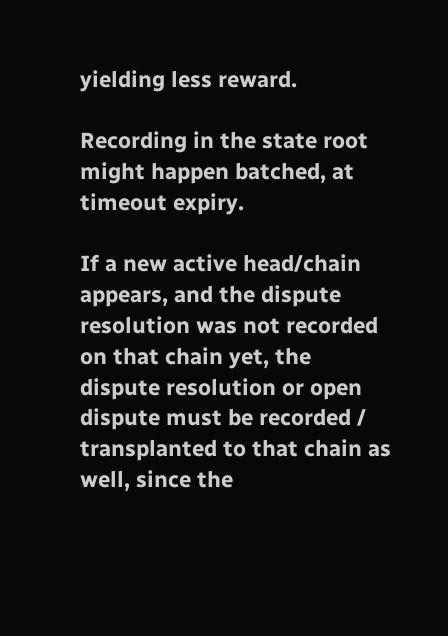yielding less reward.

Recording in the state root might happen batched, at timeout expiry.

If a new active head/chain appears, and the dispute resolution was not recorded on that chain yet, the dispute resolution or open dispute must be recorded / transplanted to that chain as well, since the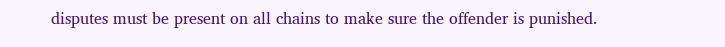disputes must be present on all chains to make sure the offender is punished.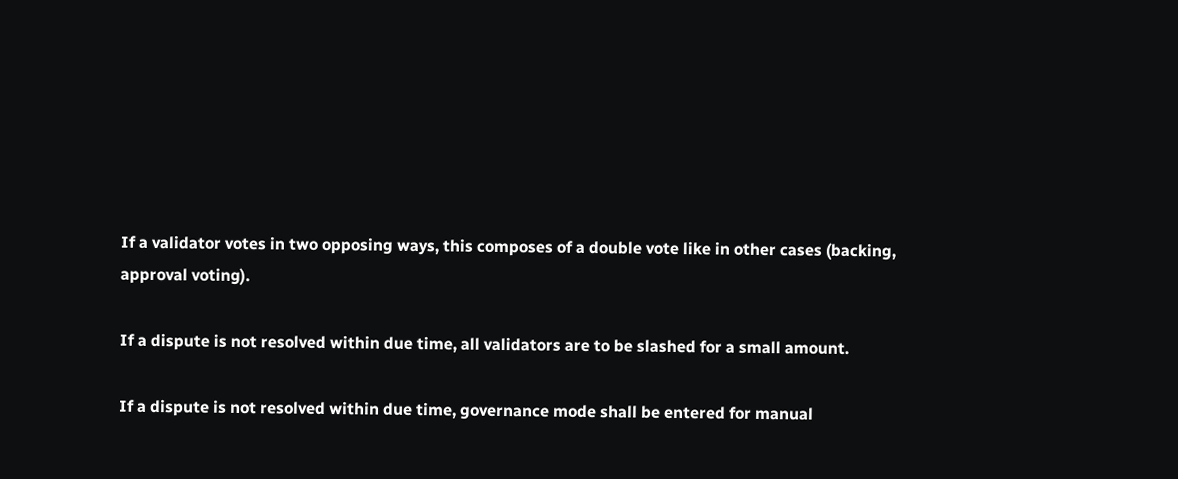If a validator votes in two opposing ways, this composes of a double vote like in other cases (backing, approval voting).

If a dispute is not resolved within due time, all validators are to be slashed for a small amount.

If a dispute is not resolved within due time, governance mode shall be entered for manual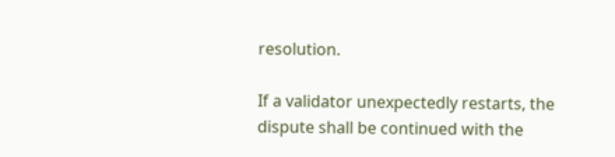resolution.

If a validator unexpectedly restarts, the dispute shall be continued with the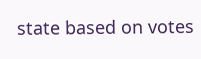state based on votes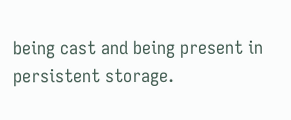being cast and being present in persistent storage.